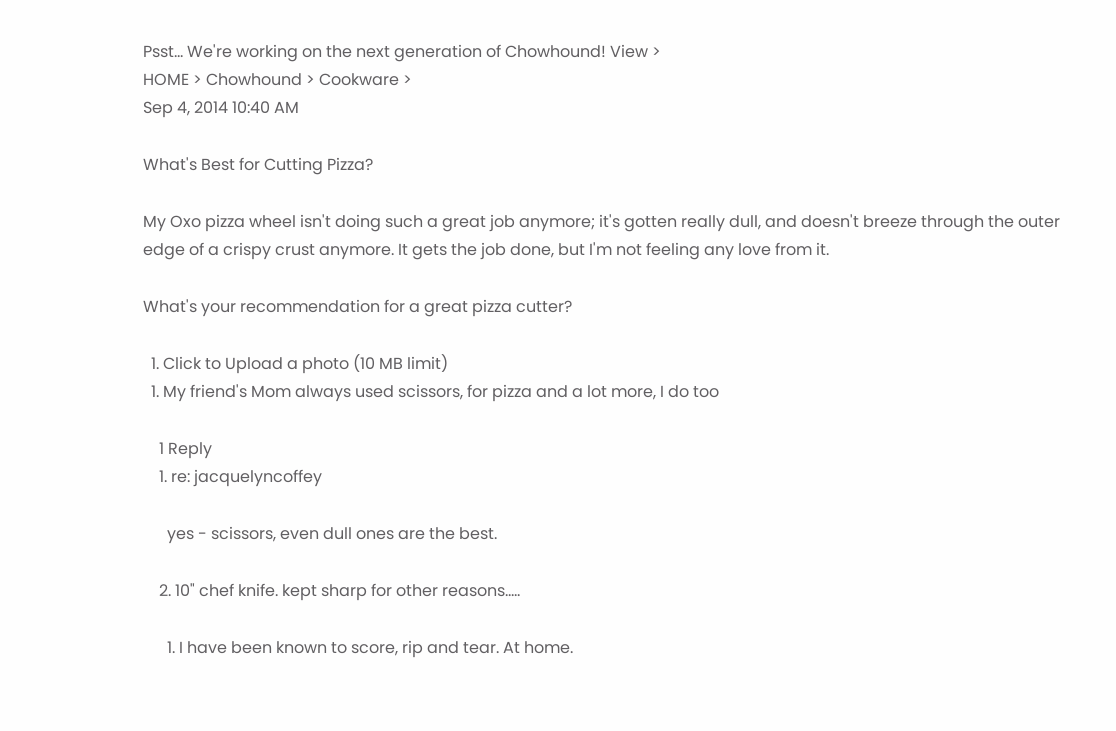Psst... We're working on the next generation of Chowhound! View >
HOME > Chowhound > Cookware >
Sep 4, 2014 10:40 AM

What's Best for Cutting Pizza?

My Oxo pizza wheel isn't doing such a great job anymore; it's gotten really dull, and doesn't breeze through the outer edge of a crispy crust anymore. It gets the job done, but I'm not feeling any love from it.

What's your recommendation for a great pizza cutter?

  1. Click to Upload a photo (10 MB limit)
  1. My friend's Mom always used scissors, for pizza and a lot more, I do too

    1 Reply
    1. re: jacquelyncoffey

      yes - scissors, even dull ones are the best.

    2. 10" chef knife. kept sharp for other reasons.....

      1. I have been known to score, rip and tear. At home.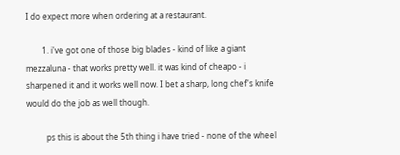I do expect more when ordering at a restaurant.

        1. i've got one of those big blades - kind of like a giant mezzaluna - that works pretty well. it was kind of cheapo - i sharpened it and it works well now. I bet a sharp, long chef's knife would do the job as well though.

          ps this is about the 5th thing i have tried - none of the wheel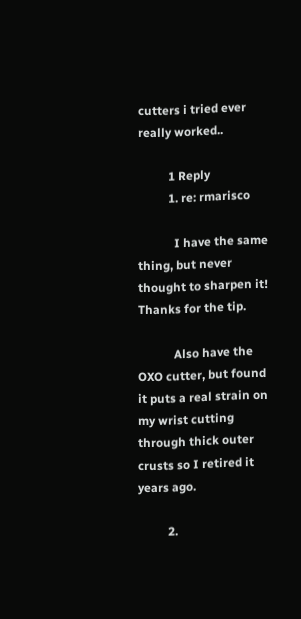cutters i tried ever really worked..

          1 Reply
          1. re: rmarisco

            I have the same thing, but never thought to sharpen it! Thanks for the tip.

            Also have the OXO cutter, but found it puts a real strain on my wrist cutting through thick outer crusts so I retired it years ago.

          2.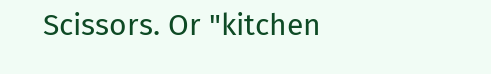Scissors. Or "kitchen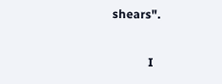shears".

            I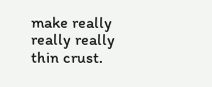make really really really thin crust.